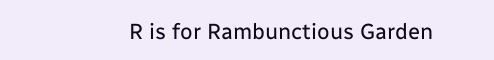R is for Rambunctious Garden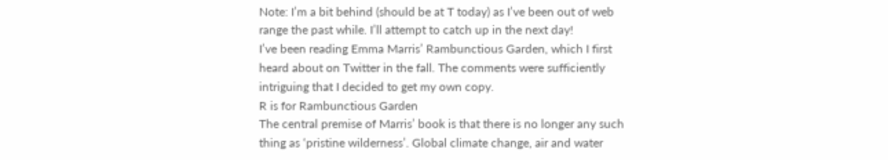Note: I’m a bit behind (should be at T today) as I’ve been out of web range the past while. I’ll attempt to catch up in the next day!
I’ve been reading Emma Marris’ Rambunctious Garden, which I first heard about on Twitter in the fall. The comments were sufficiently intriguing that I decided to get my own copy.
R is for Rambunctious Garden
The central premise of Marris’ book is that there is no longer any such thing as ‘pristine wilderness’. Global climate change, air and water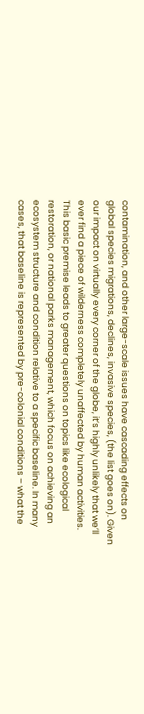contamination, and other large-scale issues have cascading effects on global species migrations, declines, invasive species, (the list goes on). Given our impact on virtually every corner of the globe, it’s highly unlikely that we’ll ever find a piece of wilderness completely unaffected by human activities.
This basic premise leads to greater questions on topics like ecological restoration, or national parks management, which focus on achieving an ecosystem structure and condition relative to a specific baseline. In many cases, that baseline is represented by pre-colonial conditions – what the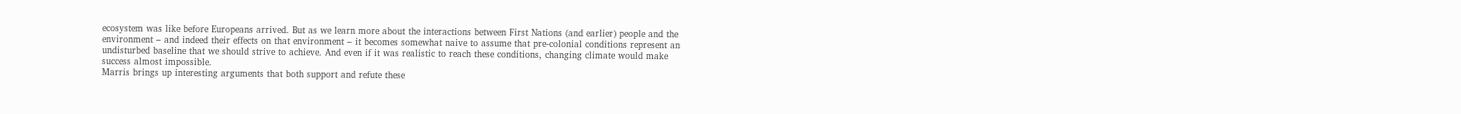ecosystem was like before Europeans arrived. But as we learn more about the interactions between First Nations (and earlier) people and the environment – and indeed their effects on that environment – it becomes somewhat naive to assume that pre-colonial conditions represent an undisturbed baseline that we should strive to achieve. And even if it was realistic to reach these conditions, changing climate would make success almost impossible.
Marris brings up interesting arguments that both support and refute these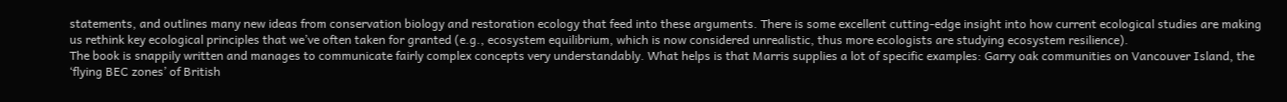statements, and outlines many new ideas from conservation biology and restoration ecology that feed into these arguments. There is some excellent cutting-edge insight into how current ecological studies are making us rethink key ecological principles that we’ve often taken for granted (e.g., ecosystem equilibrium, which is now considered unrealistic, thus more ecologists are studying ecosystem resilience).
The book is snappily written and manages to communicate fairly complex concepts very understandably. What helps is that Marris supplies a lot of specific examples: Garry oak communities on Vancouver Island, the ‘flying BEC zones’ of British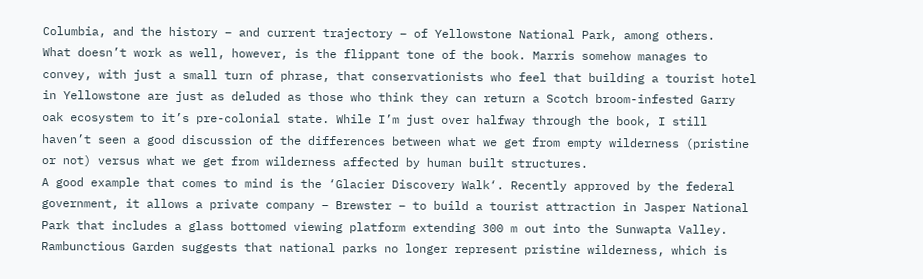Columbia, and the history – and current trajectory – of Yellowstone National Park, among others.
What doesn’t work as well, however, is the flippant tone of the book. Marris somehow manages to convey, with just a small turn of phrase, that conservationists who feel that building a tourist hotel in Yellowstone are just as deluded as those who think they can return a Scotch broom-infested Garry oak ecosystem to it’s pre-colonial state. While I’m just over halfway through the book, I still haven’t seen a good discussion of the differences between what we get from empty wilderness (pristine or not) versus what we get from wilderness affected by human built structures.
A good example that comes to mind is the ‘Glacier Discovery Walk‘. Recently approved by the federal government, it allows a private company – Brewster – to build a tourist attraction in Jasper National Park that includes a glass bottomed viewing platform extending 300 m out into the Sunwapta Valley. Rambunctious Garden suggests that national parks no longer represent pristine wilderness, which is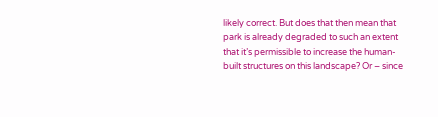likely correct. But does that then mean that park is already degraded to such an extent that it’s permissible to increase the human-built structures on this landscape? Or – since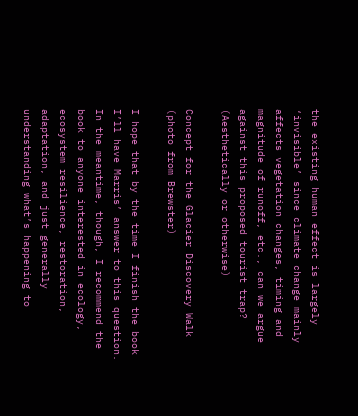the existing human effect is largely ‘invisible’ since climate change mainly affects vegetation changes, timing and magnitude of runoff, etc., can we argue against this proposed tourist trap? (Aesthetically or otherwise)

Concept for the Glacier Discovery Walk (photo from Brewster)

I hope that by the time I finish the book I’ll have Marris’ answer to this question. In the meantime, though, I recommend the book to anyone interested in ecology, ecosystem resilience, restoration, adaptation, and just generally understanding what’s happening to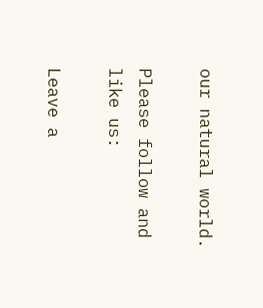our natural world.

Please follow and like us:

Leave a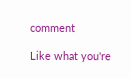comment

Like what you're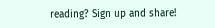reading? Sign up and share!